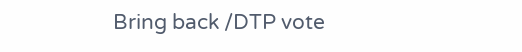Bring back /DTP vote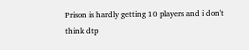Prison is hardly getting 10 players and i don't think dtp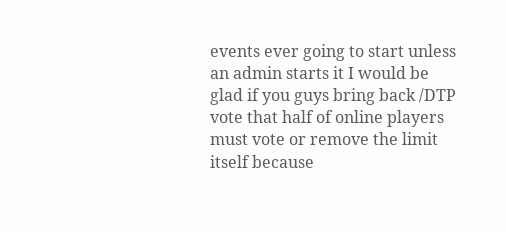events ever going to start unless an admin starts it I would be glad if you guys bring back /DTP vote that half of online players must vote or remove the limit itself because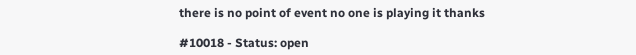there is no point of event no one is playing it thanks

#10018 - Status: open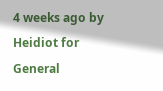4 weeks ago by Heidiot for General